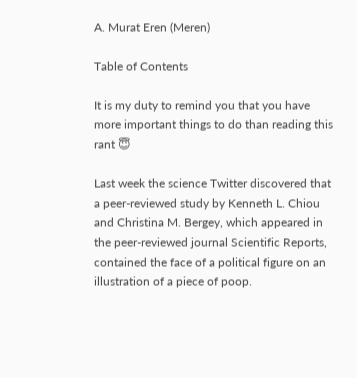A. Murat Eren (Meren)

Table of Contents

It is my duty to remind you that you have more important things to do than reading this rant 😇

Last week the science Twitter discovered that a peer-reviewed study by Kenneth L. Chiou and Christina M. Bergey, which appeared in the peer-reviewed journal Scientific Reports, contained the face of a political figure on an illustration of a piece of poop.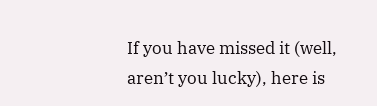If you have missed it (well, aren’t you lucky), here is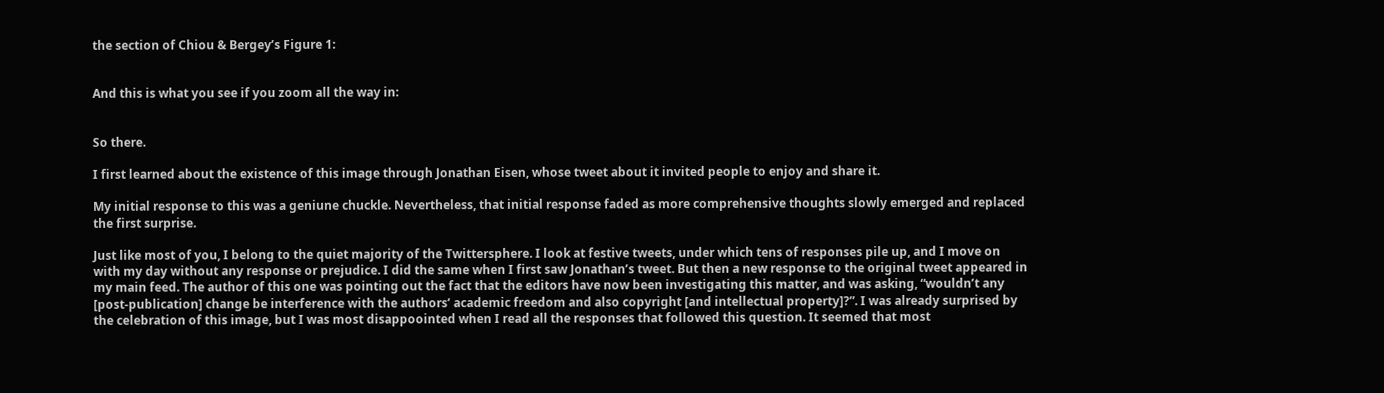the section of Chiou & Bergey’s Figure 1:


And this is what you see if you zoom all the way in:


So there.

I first learned about the existence of this image through Jonathan Eisen, whose tweet about it invited people to enjoy and share it.

My initial response to this was a geniune chuckle. Nevertheless, that initial response faded as more comprehensive thoughts slowly emerged and replaced the first surprise.

Just like most of you, I belong to the quiet majority of the Twittersphere. I look at festive tweets, under which tens of responses pile up, and I move on with my day without any response or prejudice. I did the same when I first saw Jonathan’s tweet. But then a new response to the original tweet appeared in my main feed. The author of this one was pointing out the fact that the editors have now been investigating this matter, and was asking, “wouldn’t any [post-publication] change be interference with the authors’ academic freedom and also copyright [and intellectual property]?”. I was already surprised by the celebration of this image, but I was most disappoointed when I read all the responses that followed this question. It seemed that most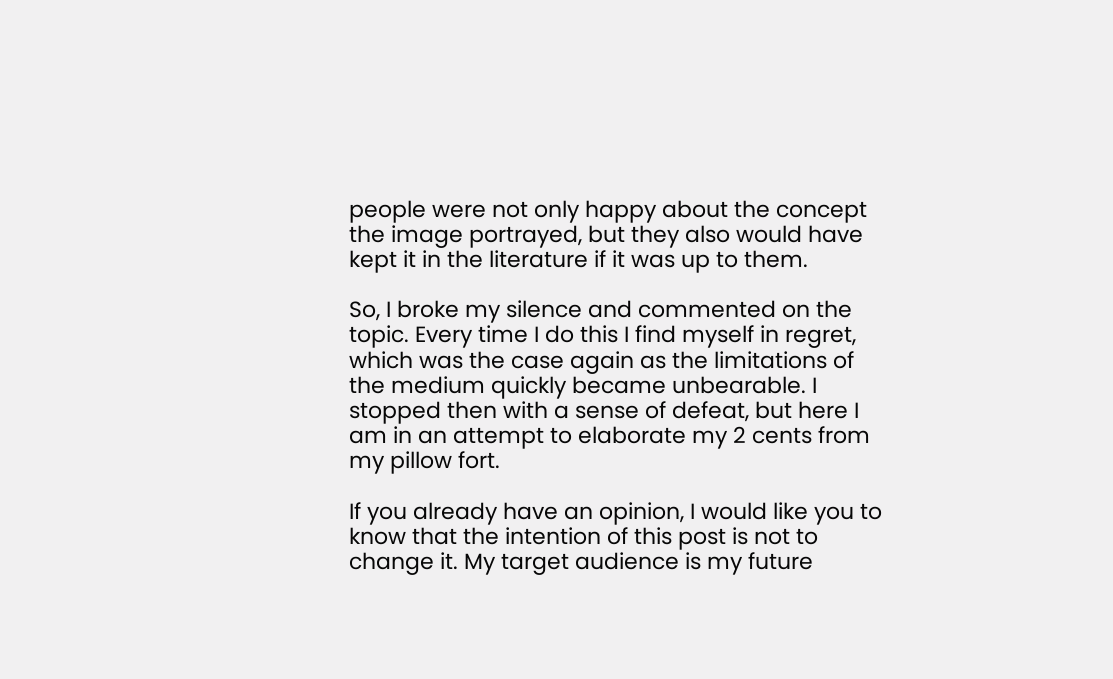people were not only happy about the concept the image portrayed, but they also would have kept it in the literature if it was up to them.

So, I broke my silence and commented on the topic. Every time I do this I find myself in regret, which was the case again as the limitations of the medium quickly became unbearable. I stopped then with a sense of defeat, but here I am in an attempt to elaborate my 2 cents from my pillow fort.

If you already have an opinion, I would like you to know that the intention of this post is not to change it. My target audience is my future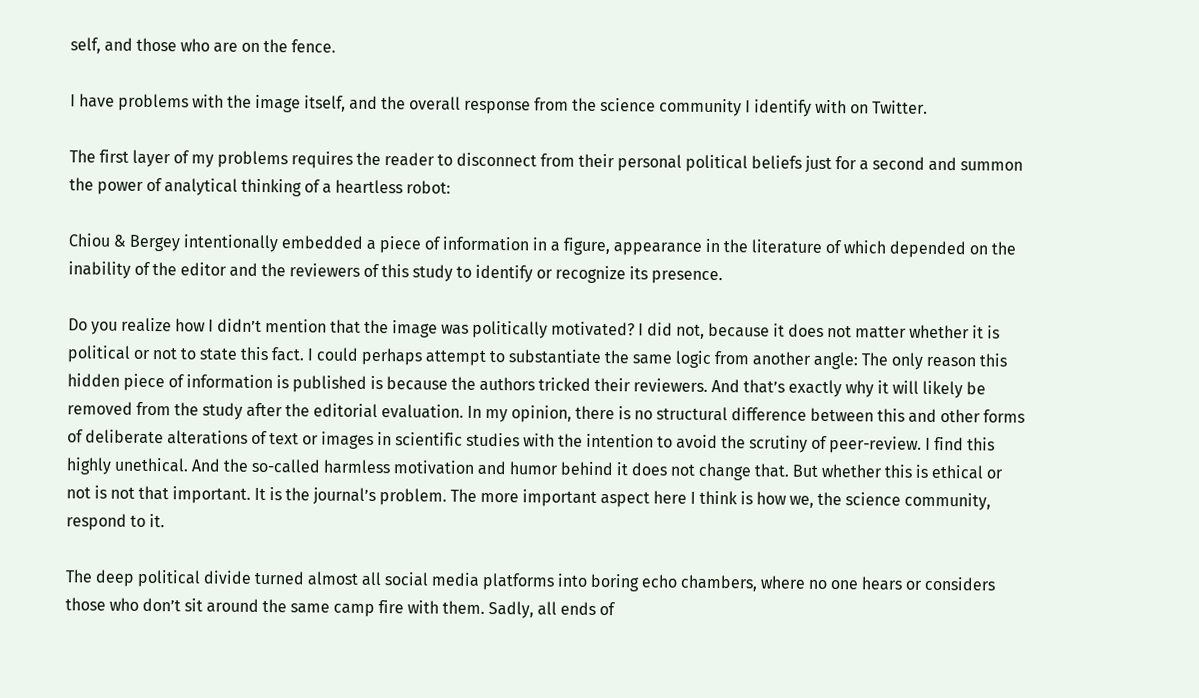self, and those who are on the fence.

I have problems with the image itself, and the overall response from the science community I identify with on Twitter.

The first layer of my problems requires the reader to disconnect from their personal political beliefs just for a second and summon the power of analytical thinking of a heartless robot:

Chiou & Bergey intentionally embedded a piece of information in a figure, appearance in the literature of which depended on the inability of the editor and the reviewers of this study to identify or recognize its presence.

Do you realize how I didn’t mention that the image was politically motivated? I did not, because it does not matter whether it is political or not to state this fact. I could perhaps attempt to substantiate the same logic from another angle: The only reason this hidden piece of information is published is because the authors tricked their reviewers. And that’s exactly why it will likely be removed from the study after the editorial evaluation. In my opinion, there is no structural difference between this and other forms of deliberate alterations of text or images in scientific studies with the intention to avoid the scrutiny of peer-review. I find this highly unethical. And the so-called harmless motivation and humor behind it does not change that. But whether this is ethical or not is not that important. It is the journal’s problem. The more important aspect here I think is how we, the science community, respond to it.

The deep political divide turned almost all social media platforms into boring echo chambers, where no one hears or considers those who don’t sit around the same camp fire with them. Sadly, all ends of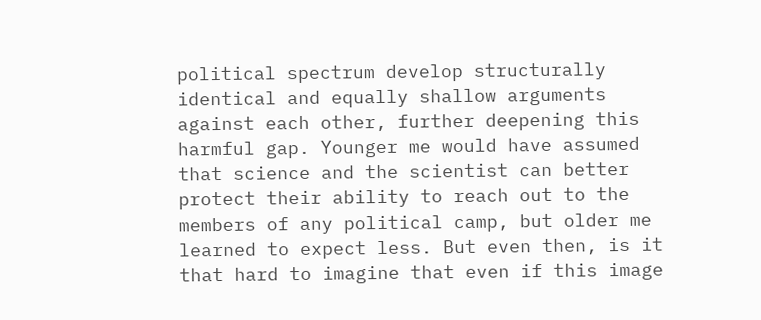political spectrum develop structurally identical and equally shallow arguments against each other, further deepening this harmful gap. Younger me would have assumed that science and the scientist can better protect their ability to reach out to the members of any political camp, but older me learned to expect less. But even then, is it that hard to imagine that even if this image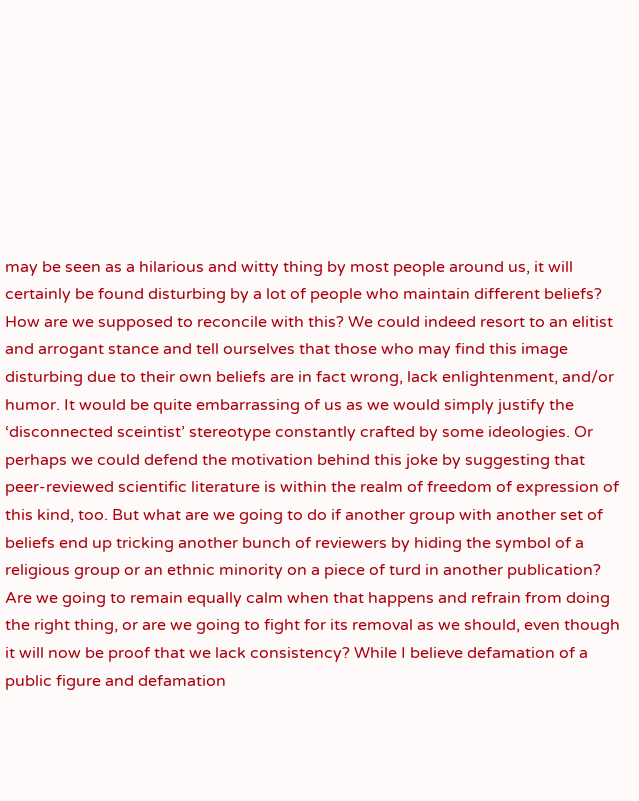may be seen as a hilarious and witty thing by most people around us, it will certainly be found disturbing by a lot of people who maintain different beliefs? How are we supposed to reconcile with this? We could indeed resort to an elitist and arrogant stance and tell ourselves that those who may find this image disturbing due to their own beliefs are in fact wrong, lack enlightenment, and/or humor. It would be quite embarrassing of us as we would simply justify the ‘disconnected sceintist’ stereotype constantly crafted by some ideologies. Or perhaps we could defend the motivation behind this joke by suggesting that peer-reviewed scientific literature is within the realm of freedom of expression of this kind, too. But what are we going to do if another group with another set of beliefs end up tricking another bunch of reviewers by hiding the symbol of a religious group or an ethnic minority on a piece of turd in another publication? Are we going to remain equally calm when that happens and refrain from doing the right thing, or are we going to fight for its removal as we should, even though it will now be proof that we lack consistency? While I believe defamation of a public figure and defamation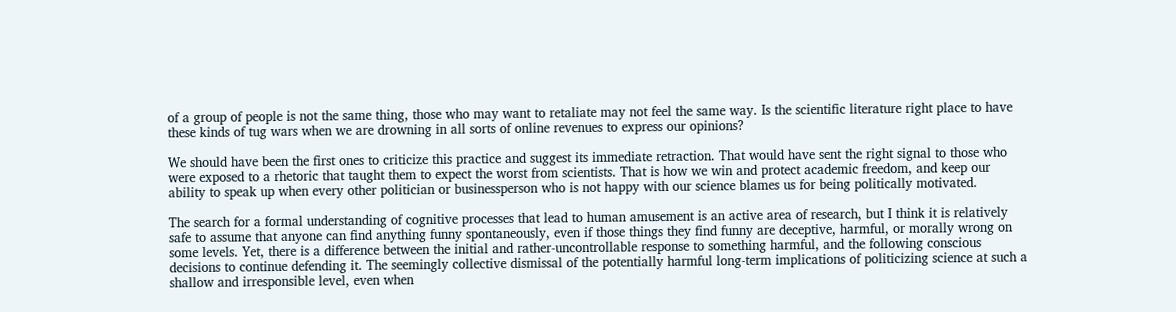of a group of people is not the same thing, those who may want to retaliate may not feel the same way. Is the scientific literature right place to have these kinds of tug wars when we are drowning in all sorts of online revenues to express our opinions?

We should have been the first ones to criticize this practice and suggest its immediate retraction. That would have sent the right signal to those who were exposed to a rhetoric that taught them to expect the worst from scientists. That is how we win and protect academic freedom, and keep our ability to speak up when every other politician or businessperson who is not happy with our science blames us for being politically motivated.

The search for a formal understanding of cognitive processes that lead to human amusement is an active area of research, but I think it is relatively safe to assume that anyone can find anything funny spontaneously, even if those things they find funny are deceptive, harmful, or morally wrong on some levels. Yet, there is a difference between the initial and rather-uncontrollable response to something harmful, and the following conscious decisions to continue defending it. The seemingly collective dismissal of the potentially harmful long-term implications of politicizing science at such a shallow and irresponsible level, even when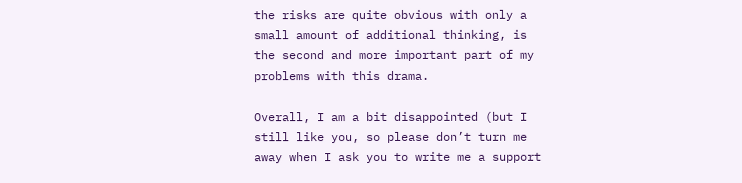the risks are quite obvious with only a small amount of additional thinking, is the second and more important part of my problems with this drama.

Overall, I am a bit disappointed (but I still like you, so please don’t turn me away when I ask you to write me a support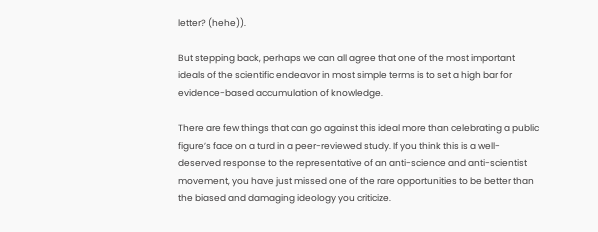letter? (hehe)).

But stepping back, perhaps we can all agree that one of the most important ideals of the scientific endeavor in most simple terms is to set a high bar for evidence-based accumulation of knowledge.

There are few things that can go against this ideal more than celebrating a public figure’s face on a turd in a peer-reviewed study. If you think this is a well-deserved response to the representative of an anti-science and anti-scientist movement, you have just missed one of the rare opportunities to be better than the biased and damaging ideology you criticize.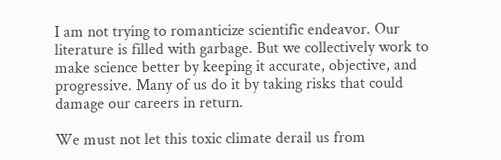I am not trying to romanticize scientific endeavor. Our literature is filled with garbage. But we collectively work to make science better by keeping it accurate, objective, and progressive. Many of us do it by taking risks that could damage our careers in return.

We must not let this toxic climate derail us from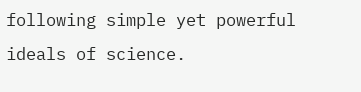following simple yet powerful ideals of science.